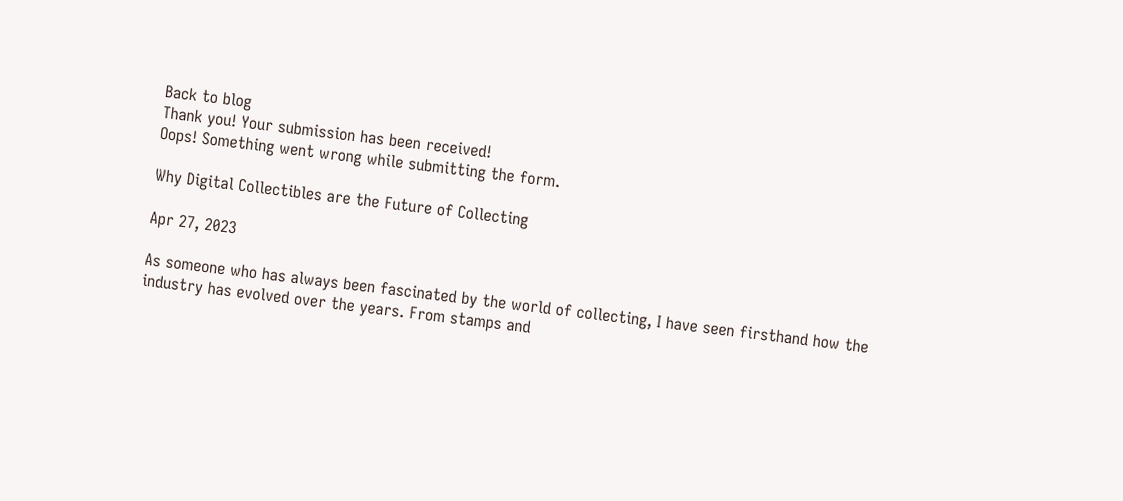Back to blog
Thank you! Your submission has been received!
Oops! Something went wrong while submitting the form.

Why Digital Collectibles are the Future of Collecting

Apr 27, 2023

As someone who has always been fascinated by the world of collecting, I have seen firsthand how the industry has evolved over the years. From stamps and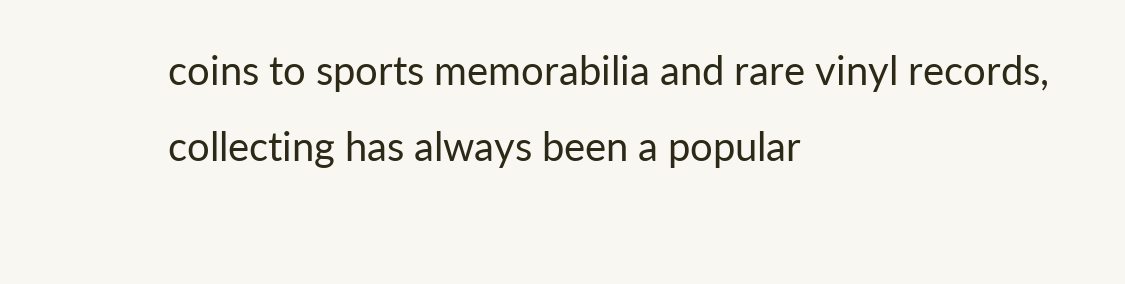coins to sports memorabilia and rare vinyl records, collecting has always been a popular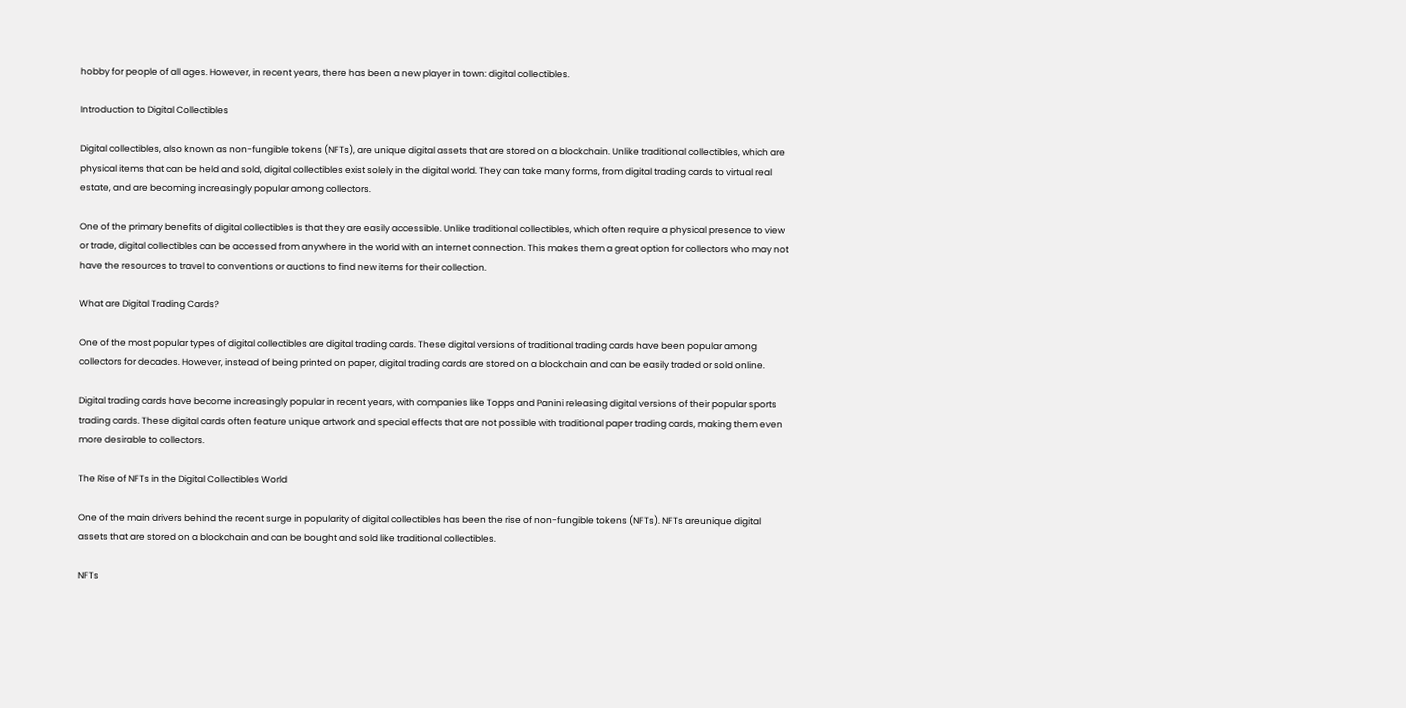hobby for people of all ages. However, in recent years, there has been a new player in town: digital collectibles.

Introduction to Digital Collectibles

Digital collectibles, also known as non-fungible tokens (NFTs), are unique digital assets that are stored on a blockchain. Unlike traditional collectibles, which are physical items that can be held and sold, digital collectibles exist solely in the digital world. They can take many forms, from digital trading cards to virtual real estate, and are becoming increasingly popular among collectors.

One of the primary benefits of digital collectibles is that they are easily accessible. Unlike traditional collectibles, which often require a physical presence to view or trade, digital collectibles can be accessed from anywhere in the world with an internet connection. This makes them a great option for collectors who may not have the resources to travel to conventions or auctions to find new items for their collection.

What are Digital Trading Cards?

One of the most popular types of digital collectibles are digital trading cards. These digital versions of traditional trading cards have been popular among collectors for decades. However, instead of being printed on paper, digital trading cards are stored on a blockchain and can be easily traded or sold online.

Digital trading cards have become increasingly popular in recent years, with companies like Topps and Panini releasing digital versions of their popular sports trading cards. These digital cards often feature unique artwork and special effects that are not possible with traditional paper trading cards, making them even more desirable to collectors.

The Rise of NFTs in the Digital Collectibles World

One of the main drivers behind the recent surge in popularity of digital collectibles has been the rise of non-fungible tokens (NFTs). NFTs areunique digital assets that are stored on a blockchain and can be bought and sold like traditional collectibles.

NFTs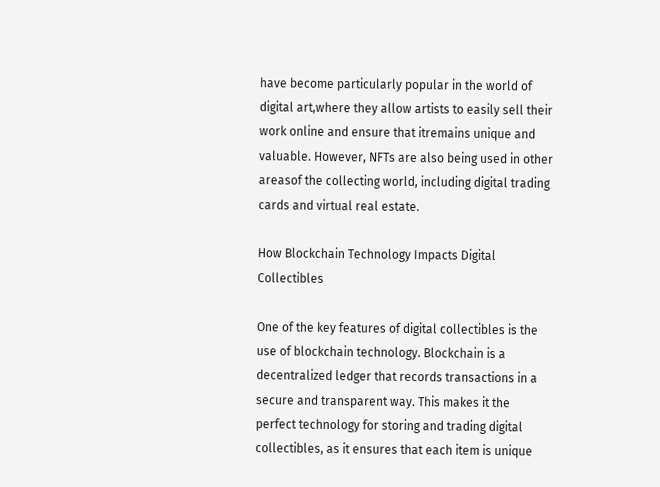have become particularly popular in the world of digital art,where they allow artists to easily sell their work online and ensure that itremains unique and valuable. However, NFTs are also being used in other areasof the collecting world, including digital trading cards and virtual real estate.

How Blockchain Technology Impacts Digital Collectibles

One of the key features of digital collectibles is the use of blockchain technology. Blockchain is a decentralized ledger that records transactions in a secure and transparent way. This makes it the perfect technology for storing and trading digital collectibles, as it ensures that each item is unique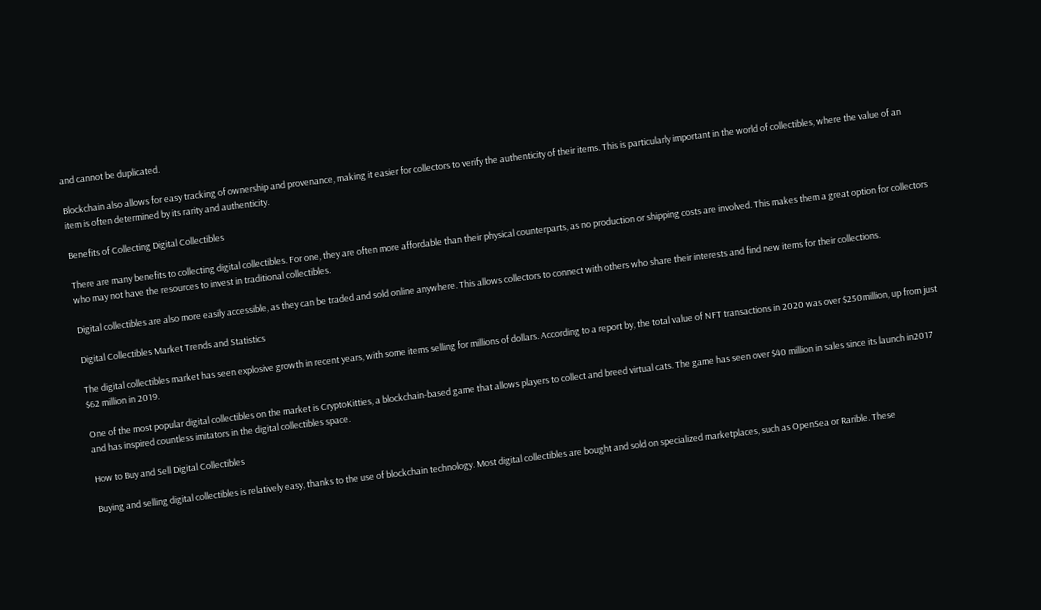and cannot be duplicated.

Blockchain also allows for easy tracking of ownership and provenance, making it easier for collectors to verify the authenticity of their items. This is particularly important in the world of collectibles, where the value of an item is often determined by its rarity and authenticity.

Benefits of Collecting Digital Collectibles

There are many benefits to collecting digital collectibles. For one, they are often more affordable than their physical counterparts, as no production or shipping costs are involved. This makes them a great option for collectors who may not have the resources to invest in traditional collectibles.

Digital collectibles are also more easily accessible, as they can be traded and sold online anywhere. This allows collectors to connect with others who share their interests and find new items for their collections.

Digital Collectibles Market Trends and Statistics

The digital collectibles market has seen explosive growth in recent years, with some items selling for millions of dollars. According to a report by, the total value of NFT transactions in 2020 was over $250million, up from just $62 million in 2019.

One of the most popular digital collectibles on the market is CryptoKitties, a blockchain-based game that allows players to collect and breed virtual cats. The game has seen over $40 million in sales since its launch in2017 and has inspired countless imitators in the digital collectibles space.

How to Buy and Sell Digital Collectibles

Buying and selling digital collectibles is relatively easy, thanks to the use of blockchain technology. Most digital collectibles are bought and sold on specialized marketplaces, such as OpenSea or Rarible. These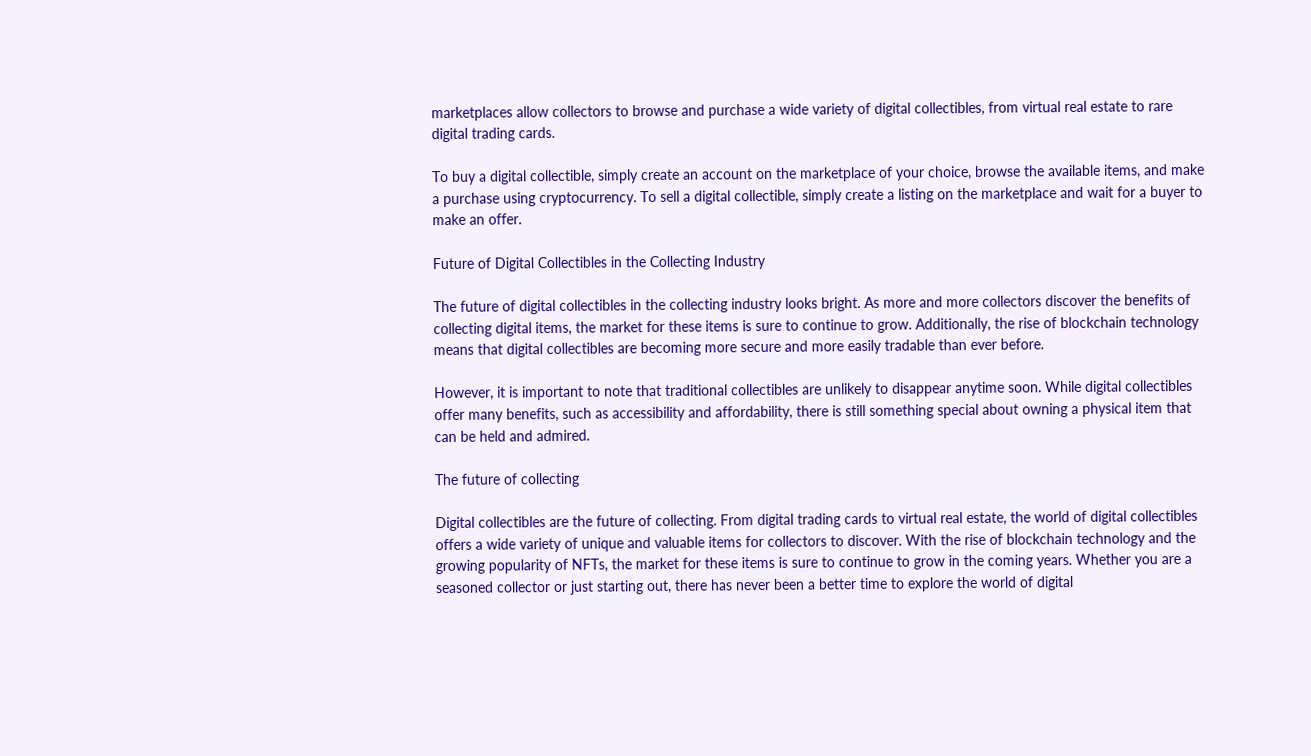marketplaces allow collectors to browse and purchase a wide variety of digital collectibles, from virtual real estate to rare digital trading cards.

To buy a digital collectible, simply create an account on the marketplace of your choice, browse the available items, and make a purchase using cryptocurrency. To sell a digital collectible, simply create a listing on the marketplace and wait for a buyer to make an offer.

Future of Digital Collectibles in the Collecting Industry

The future of digital collectibles in the collecting industry looks bright. As more and more collectors discover the benefits of collecting digital items, the market for these items is sure to continue to grow. Additionally, the rise of blockchain technology means that digital collectibles are becoming more secure and more easily tradable than ever before.

However, it is important to note that traditional collectibles are unlikely to disappear anytime soon. While digital collectibles offer many benefits, such as accessibility and affordability, there is still something special about owning a physical item that can be held and admired.

The future of collecting

Digital collectibles are the future of collecting. From digital trading cards to virtual real estate, the world of digital collectibles offers a wide variety of unique and valuable items for collectors to discover. With the rise of blockchain technology and the growing popularity of NFTs, the market for these items is sure to continue to grow in the coming years. Whether you are a seasoned collector or just starting out, there has never been a better time to explore the world of digital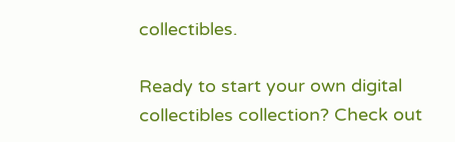collectibles.

Ready to start your own digital collectibles collection? Check out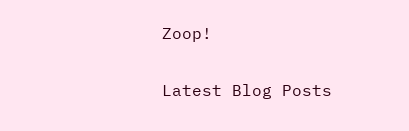Zoop!

Latest Blog Posts